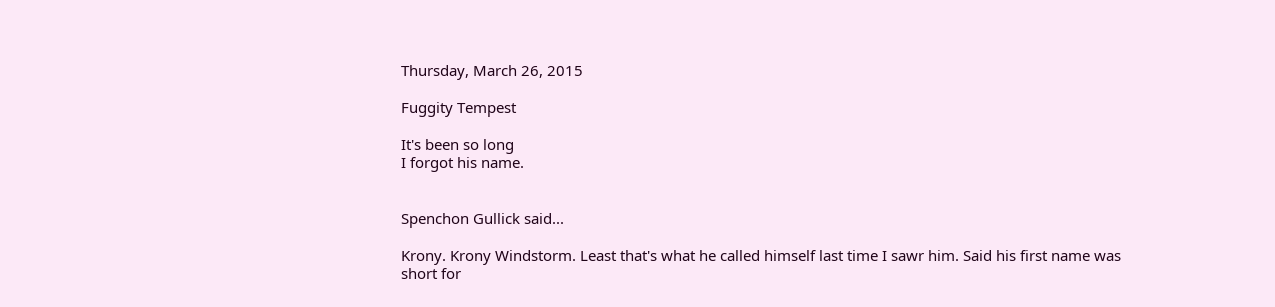Thursday, March 26, 2015

Fuggity Tempest

It's been so long
I forgot his name.


Spenchon Gullick said...

Krony. Krony Windstorm. Least that's what he called himself last time I sawr him. Said his first name was short for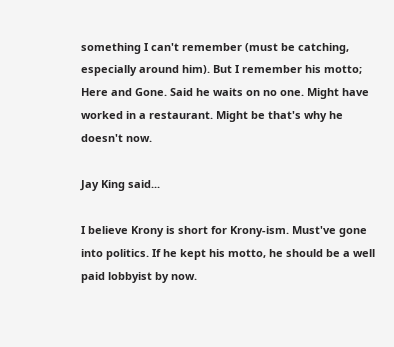something I can't remember (must be catching, especially around him). But I remember his motto; Here and Gone. Said he waits on no one. Might have worked in a restaurant. Might be that's why he doesn't now.

Jay King said...

I believe Krony is short for Krony-ism. Must've gone into politics. If he kept his motto, he should be a well paid lobbyist by now.